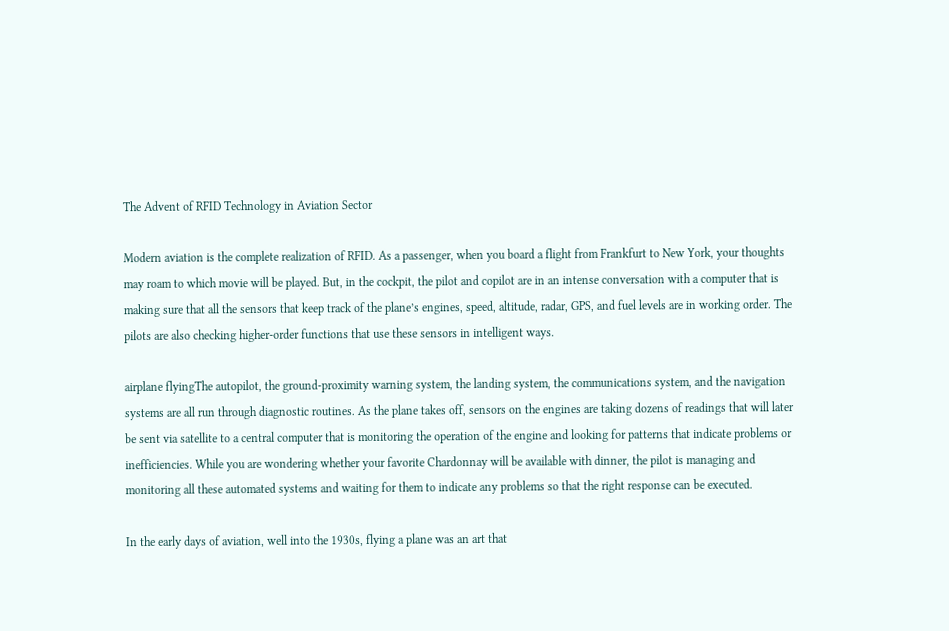The Advent of RFID Technology in Aviation Sector

Modern aviation is the complete realization of RFID. As a passenger, when you board a flight from Frankfurt to New York, your thoughts may roam to which movie will be played. But, in the cockpit, the pilot and copilot are in an intense conversation with a computer that is making sure that all the sensors that keep track of the plane’s engines, speed, altitude, radar, GPS, and fuel levels are in working order. The pilots are also checking higher-order functions that use these sensors in intelligent ways.

airplane flyingThe autopilot, the ground-proximity warning system, the landing system, the communications system, and the navigation systems are all run through diagnostic routines. As the plane takes off, sensors on the engines are taking dozens of readings that will later be sent via satellite to a central computer that is monitoring the operation of the engine and looking for patterns that indicate problems or inefficiencies. While you are wondering whether your favorite Chardonnay will be available with dinner, the pilot is managing and monitoring all these automated systems and waiting for them to indicate any problems so that the right response can be executed.

In the early days of aviation, well into the 1930s, flying a plane was an art that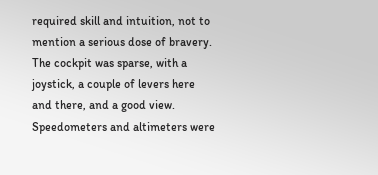required skill and intuition, not to mention a serious dose of bravery. The cockpit was sparse, with a joystick, a couple of levers here and there, and a good view. Speedometers and altimeters were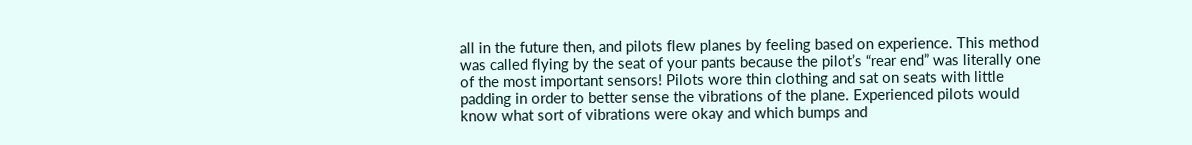all in the future then, and pilots flew planes by feeling based on experience. This method was called flying by the seat of your pants because the pilot’s “rear end” was literally one of the most important sensors! Pilots wore thin clothing and sat on seats with little padding in order to better sense the vibrations of the plane. Experienced pilots would know what sort of vibrations were okay and which bumps and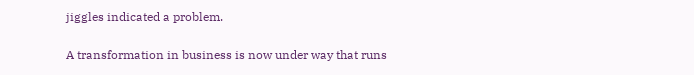jiggles indicated a problem.

A transformation in business is now under way that runs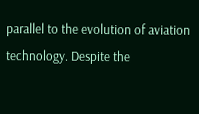parallel to the evolution of aviation technology. Despite the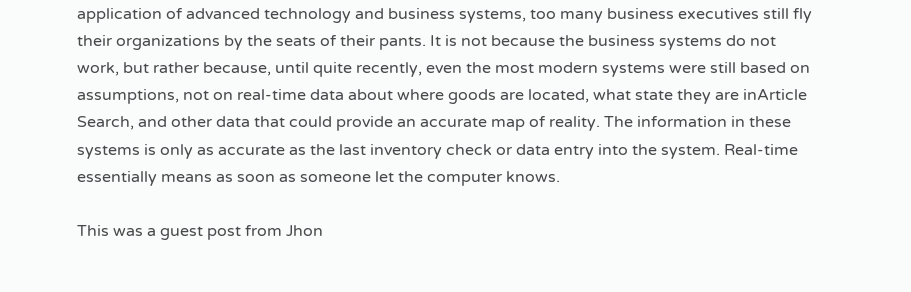application of advanced technology and business systems, too many business executives still fly their organizations by the seats of their pants. It is not because the business systems do not work, but rather because, until quite recently, even the most modern systems were still based on assumptions, not on real-time data about where goods are located, what state they are inArticle Search, and other data that could provide an accurate map of reality. The information in these systems is only as accurate as the last inventory check or data entry into the system. Real-time essentially means as soon as someone let the computer knows.

This was a guest post from Jhon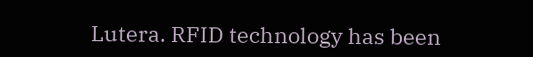Lutera. RFID technology has been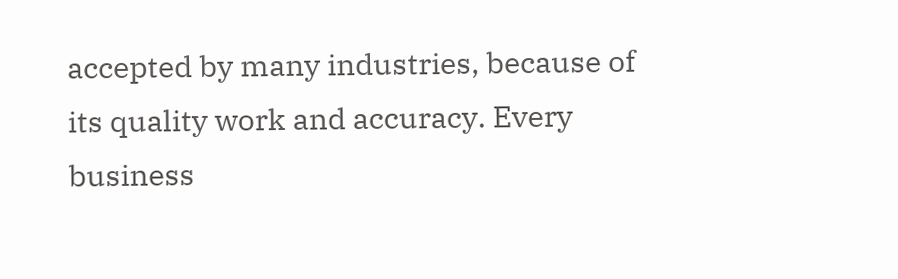accepted by many industries, because of its quality work and accuracy. Every business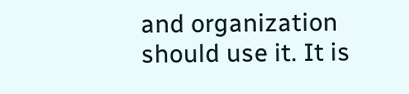and organization should use it. It is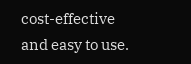cost-effective and easy to use.